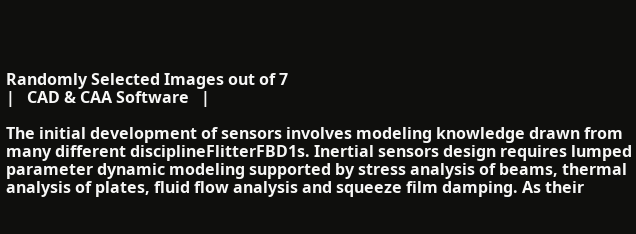Randomly Selected Images out of 7
|   CAD & CAA Software   |

The initial development of sensors involves modeling knowledge drawn from many different disciplineFlitterFBD1s. Inertial sensors design requires lumped parameter dynamic modeling supported by stress analysis of beams, thermal analysis of plates, fluid flow analysis and squeeze film damping. As their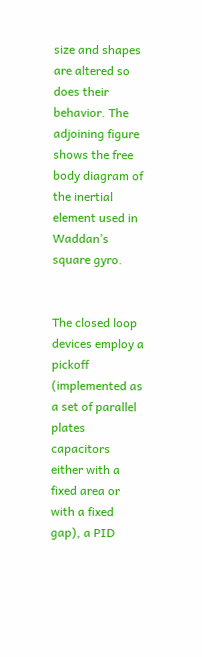size and shapes are altered so does their behavior. The adjoining figure shows the free body diagram of the inertial element used in Waddan’s square gyro.


The closed loop devices employ a pickoff (implemented as a set of parallel plates capacitors either with a fixed area or with a fixed gap), a PID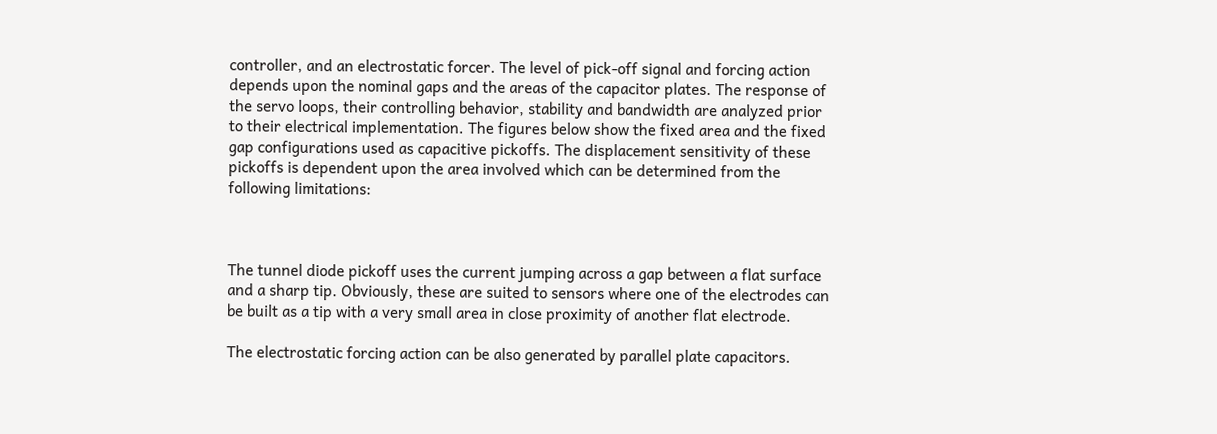controller, and an electrostatic forcer. The level of pick-off signal and forcing action depends upon the nominal gaps and the areas of the capacitor plates. The response of the servo loops, their controlling behavior, stability and bandwidth are analyzed prior to their electrical implementation. The figures below show the fixed area and the fixed gap configurations used as capacitive pickoffs. The displacement sensitivity of these pickoffs is dependent upon the area involved which can be determined from the following limitations:



The tunnel diode pickoff uses the current jumping across a gap between a flat surface and a sharp tip. Obviously, these are suited to sensors where one of the electrodes can be built as a tip with a very small area in close proximity of another flat electrode.

The electrostatic forcing action can be also generated by parallel plate capacitors.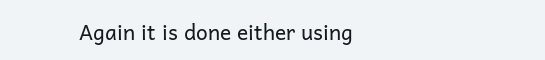Again it is done either using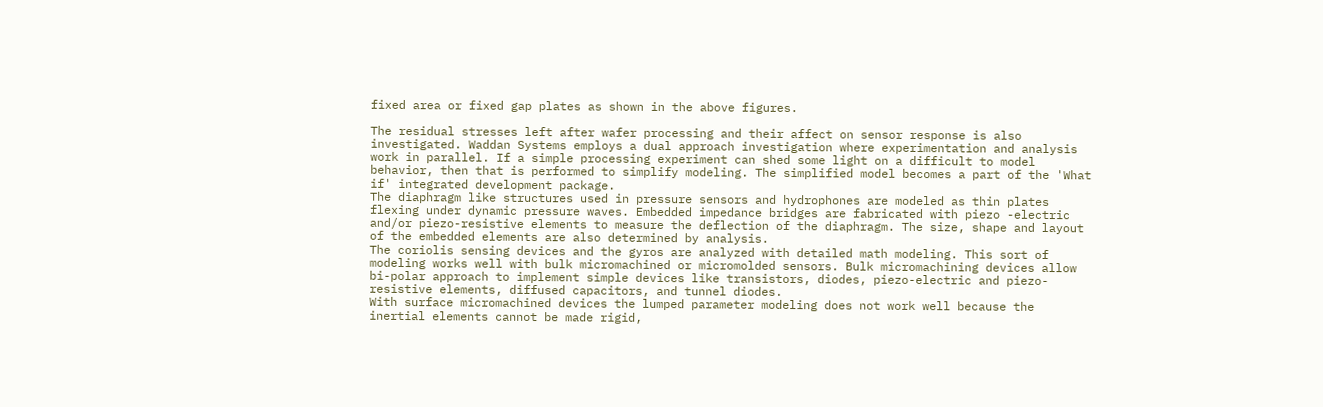fixed area or fixed gap plates as shown in the above figures.

The residual stresses left after wafer processing and their affect on sensor response is also investigated. Waddan Systems employs a dual approach investigation where experimentation and analysis work in parallel. If a simple processing experiment can shed some light on a difficult to model behavior, then that is performed to simplify modeling. The simplified model becomes a part of the 'What if' integrated development package.
The diaphragm like structures used in pressure sensors and hydrophones are modeled as thin plates flexing under dynamic pressure waves. Embedded impedance bridges are fabricated with piezo -electric and/or piezo-resistive elements to measure the deflection of the diaphragm. The size, shape and layout of the embedded elements are also determined by analysis.
The coriolis sensing devices and the gyros are analyzed with detailed math modeling. This sort of modeling works well with bulk micromachined or micromolded sensors. Bulk micromachining devices allow bi-polar approach to implement simple devices like transistors, diodes, piezo-electric and piezo-resistive elements, diffused capacitors, and tunnel diodes.
With surface micromachined devices the lumped parameter modeling does not work well because the inertial elements cannot be made rigid,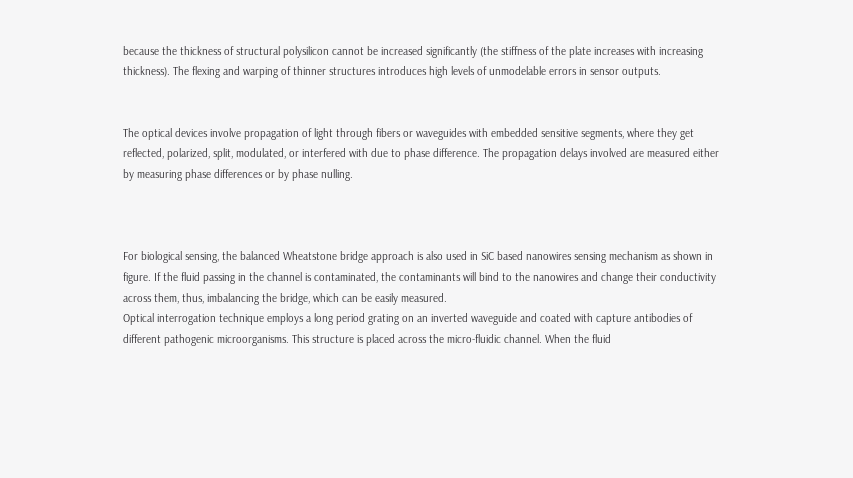because the thickness of structural polysilicon cannot be increased significantly (the stiffness of the plate increases with increasing thickness). The flexing and warping of thinner structures introduces high levels of unmodelable errors in sensor outputs.


The optical devices involve propagation of light through fibers or waveguides with embedded sensitive segments, where they get reflected, polarized, split, modulated, or interfered with due to phase difference. The propagation delays involved are measured either by measuring phase differences or by phase nulling.



For biological sensing, the balanced Wheatstone bridge approach is also used in SiC based nanowires sensing mechanism as shown in figure. If the fluid passing in the channel is contaminated, the contaminants will bind to the nanowires and change their conductivity across them, thus, imbalancing the bridge, which can be easily measured.
Optical interrogation technique employs a long period grating on an inverted waveguide and coated with capture antibodies of different pathogenic microorganisms. This structure is placed across the micro-fluidic channel. When the fluid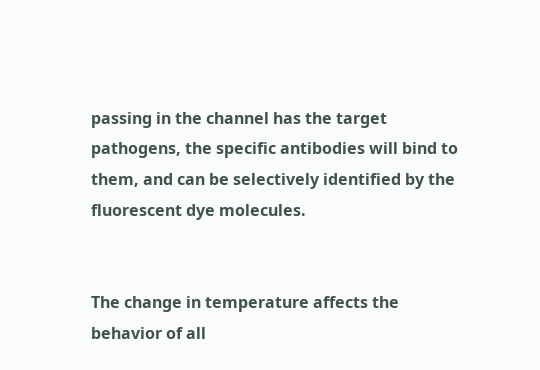passing in the channel has the target pathogens, the specific antibodies will bind to them, and can be selectively identified by the fluorescent dye molecules.


The change in temperature affects the behavior of all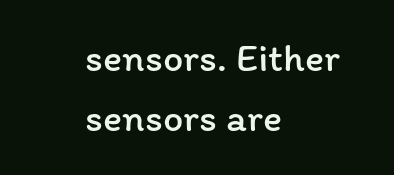sensors. Either sensors are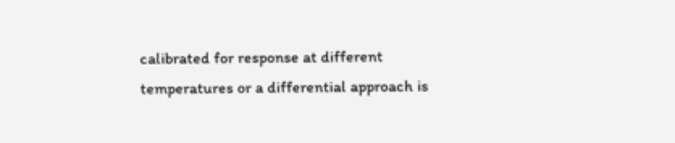calibrated for response at different temperatures or a differential approach is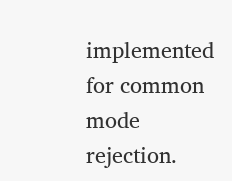implemented for common mode rejection.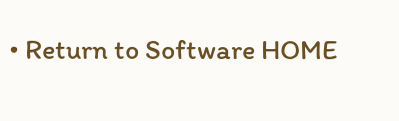• Return to Software HOME